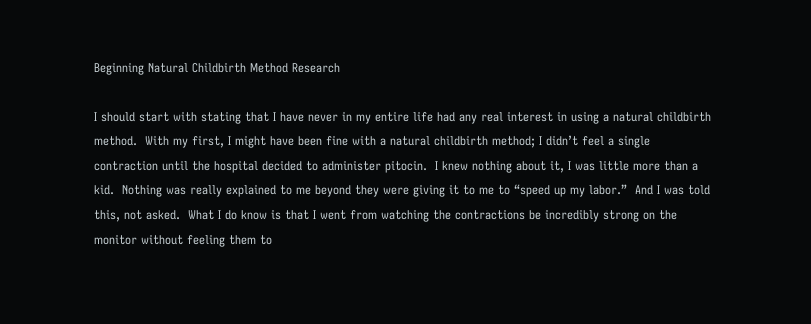Beginning Natural Childbirth Method Research

I should start with stating that I have never in my entire life had any real interest in using a natural childbirth method.  With my first, I might have been fine with a natural childbirth method; I didn’t feel a single contraction until the hospital decided to administer pitocin.  I knew nothing about it, I was little more than a kid.  Nothing was really explained to me beyond they were giving it to me to “speed up my labor.”  And I was told this, not asked.  What I do know is that I went from watching the contractions be incredibly strong on the monitor without feeling them to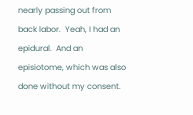nearly passing out from back labor.  Yeah, I had an epidural.  And an episiotome, which was also done without my consent.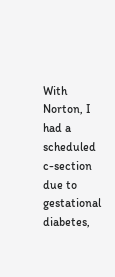With Norton, I had a scheduled c-section due to gestational diabetes,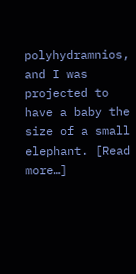polyhydramnios, and I was projected to have a baby the size of a small elephant. [Read more…]